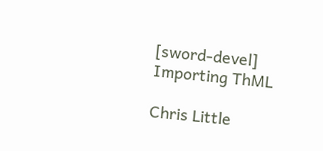[sword-devel] Importing ThML

Chris Little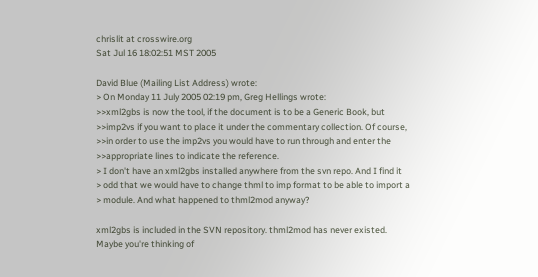chrislit at crosswire.org
Sat Jul 16 18:02:51 MST 2005

David Blue (Mailing List Address) wrote:
> On Monday 11 July 2005 02:19 pm, Greg Hellings wrote:
>>xml2gbs is now the tool, if the document is to be a Generic Book, but
>>imp2vs if you want to place it under the commentary collection. Of course,
>>in order to use the imp2vs you would have to run through and enter the
>>appropriate lines to indicate the reference.
> I don't have an xml2gbs installed anywhere from the svn repo. And I find it
> odd that we would have to change thml to imp format to be able to import a
> module. And what happened to thml2mod anyway?

xml2gbs is included in the SVN repository. thml2mod has never existed.
Maybe you're thinking of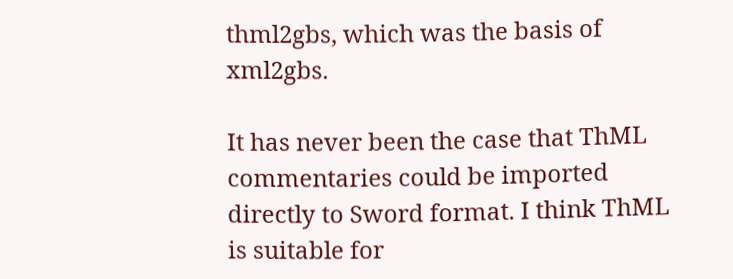thml2gbs, which was the basis of xml2gbs.

It has never been the case that ThML commentaries could be imported
directly to Sword format. I think ThML is suitable for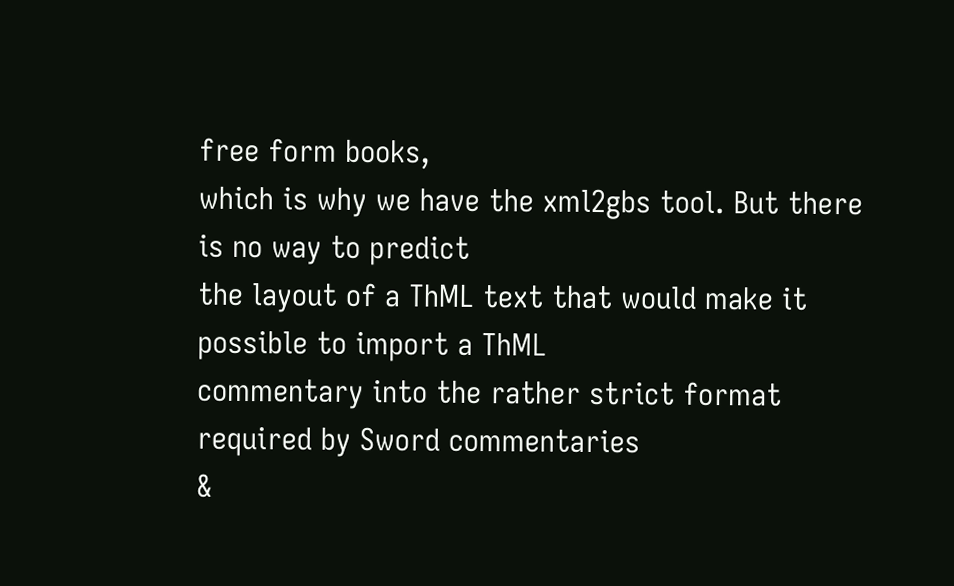free form books,
which is why we have the xml2gbs tool. But there is no way to predict
the layout of a ThML text that would make it possible to import a ThML
commentary into the rather strict format required by Sword commentaries
&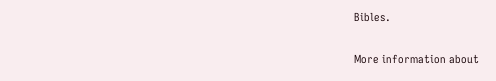Bibles.


More information about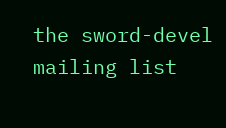the sword-devel mailing list